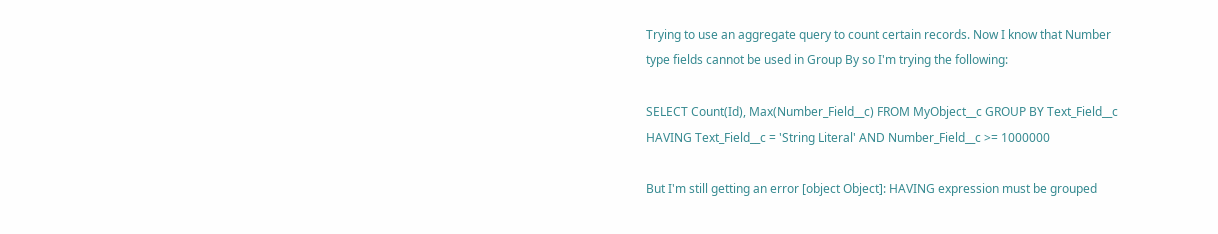Trying to use an aggregate query to count certain records. Now I know that Number type fields cannot be used in Group By so I'm trying the following:

SELECT Count(Id), Max(Number_Field__c) FROM MyObject__c GROUP BY Text_Field__c HAVING Text_Field__c = 'String Literal' AND Number_Field__c >= 1000000

But I'm still getting an error [object Object]: HAVING expression must be grouped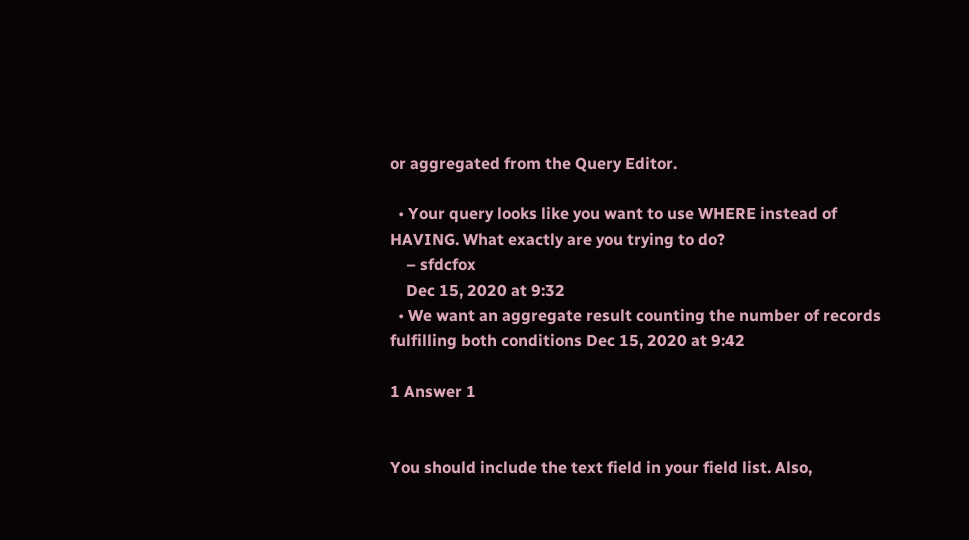or aggregated from the Query Editor.

  • Your query looks like you want to use WHERE instead of HAVING. What exactly are you trying to do?
    – sfdcfox
    Dec 15, 2020 at 9:32
  • We want an aggregate result counting the number of records fulfilling both conditions Dec 15, 2020 at 9:42

1 Answer 1


You should include the text field in your field list. Also,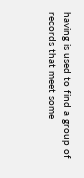having is used to find a group of records that meet some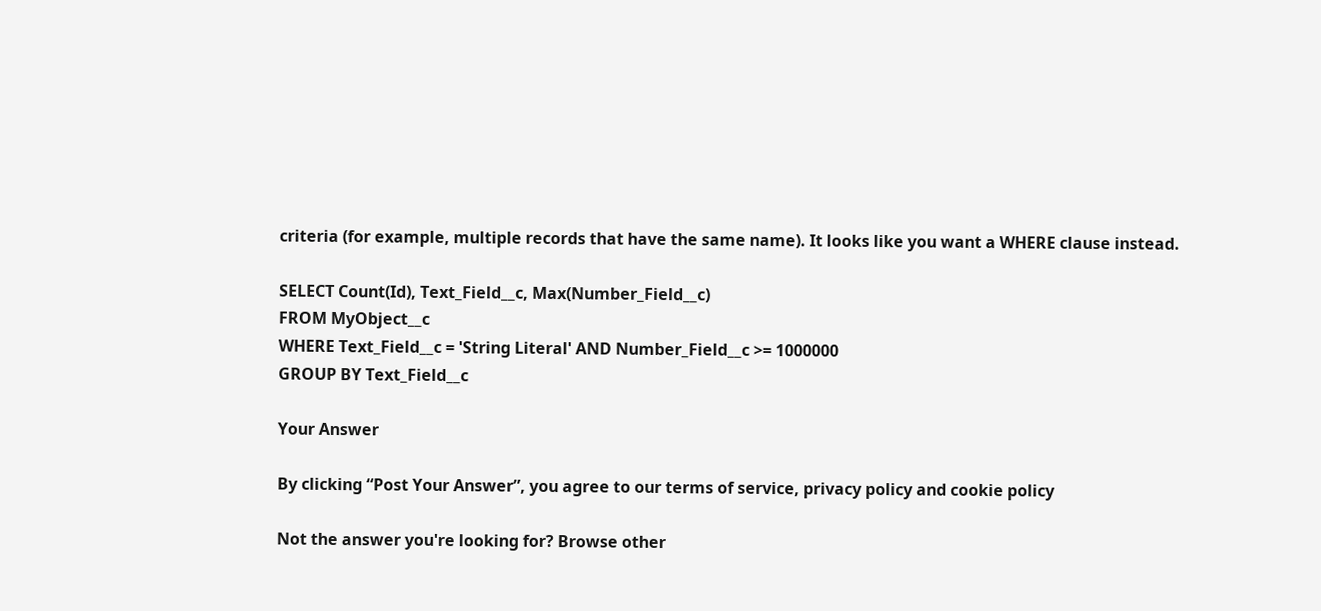criteria (for example, multiple records that have the same name). It looks like you want a WHERE clause instead.

SELECT Count(Id), Text_Field__c, Max(Number_Field__c)
FROM MyObject__c
WHERE Text_Field__c = 'String Literal' AND Number_Field__c >= 1000000
GROUP BY Text_Field__c

Your Answer

By clicking “Post Your Answer”, you agree to our terms of service, privacy policy and cookie policy

Not the answer you're looking for? Browse other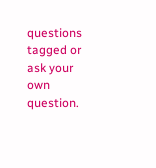questions tagged or ask your own question.